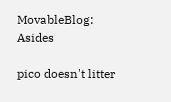MovableBlog: Asides

pico doesn't litter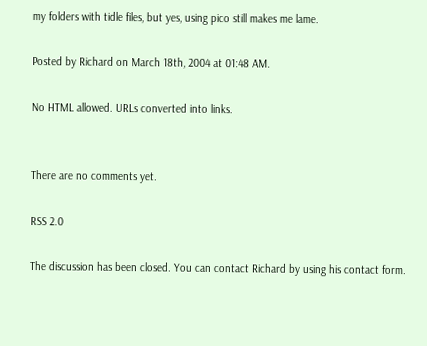my folders with tidle files, but yes, using pico still makes me lame.

Posted by Richard on March 18th, 2004 at 01:48 AM.

No HTML allowed. URLs converted into links.


There are no comments yet.

RSS 2.0

The discussion has been closed. You can contact Richard by using his contact form.